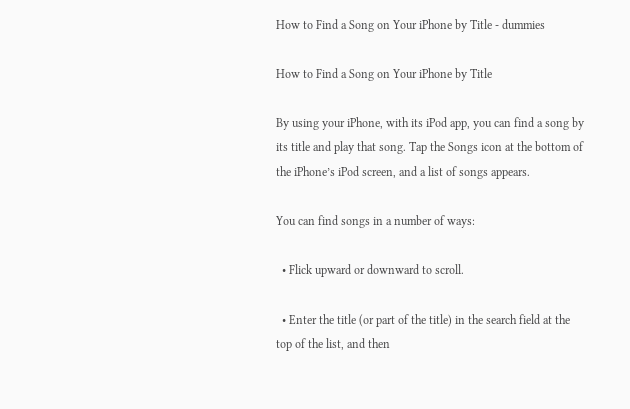How to Find a Song on Your iPhone by Title - dummies

How to Find a Song on Your iPhone by Title

By using your iPhone, with its iPod app, you can find a song by its title and play that song. Tap the Songs icon at the bottom of the iPhone’s iPod screen, and a list of songs appears.

You can find songs in a number of ways:

  • Flick upward or downward to scroll.

  • Enter the title (or part of the title) in the search field at the top of the list, and then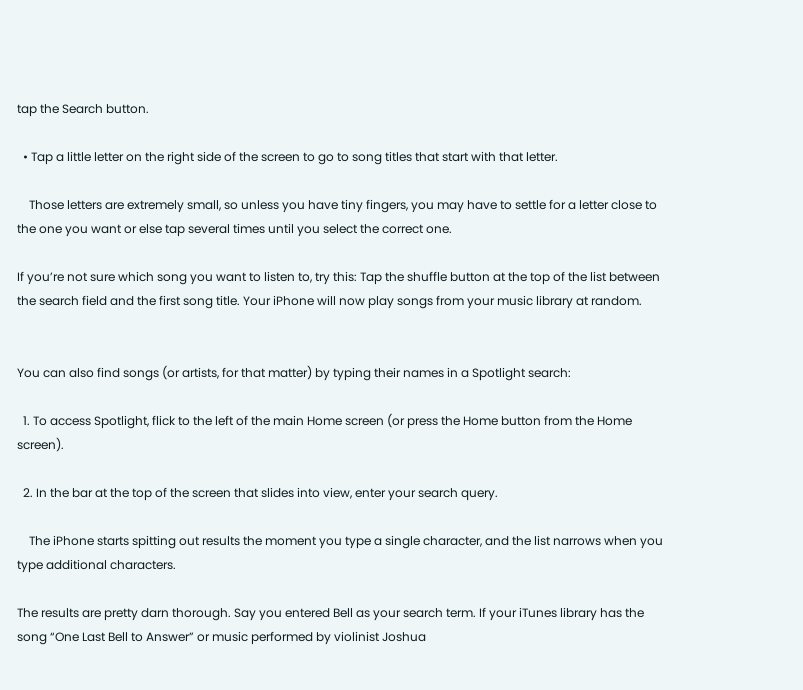tap the Search button.

  • Tap a little letter on the right side of the screen to go to song titles that start with that letter.

    Those letters are extremely small, so unless you have tiny fingers, you may have to settle for a letter close to the one you want or else tap several times until you select the correct one.

If you’re not sure which song you want to listen to, try this: Tap the shuffle button at the top of the list between the search field and the first song title. Your iPhone will now play songs from your music library at random.


You can also find songs (or artists, for that matter) by typing their names in a Spotlight search:

  1. To access Spotlight, flick to the left of the main Home screen (or press the Home button from the Home screen).

  2. In the bar at the top of the screen that slides into view, enter your search query.

    The iPhone starts spitting out results the moment you type a single character, and the list narrows when you type additional characters.

The results are pretty darn thorough. Say you entered Bell as your search term. If your iTunes library has the song “One Last Bell to Answer” or music performed by violinist Joshua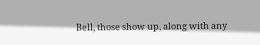Bell, those show up, along with any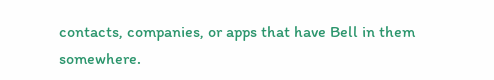contacts, companies, or apps that have Bell in them somewhere.